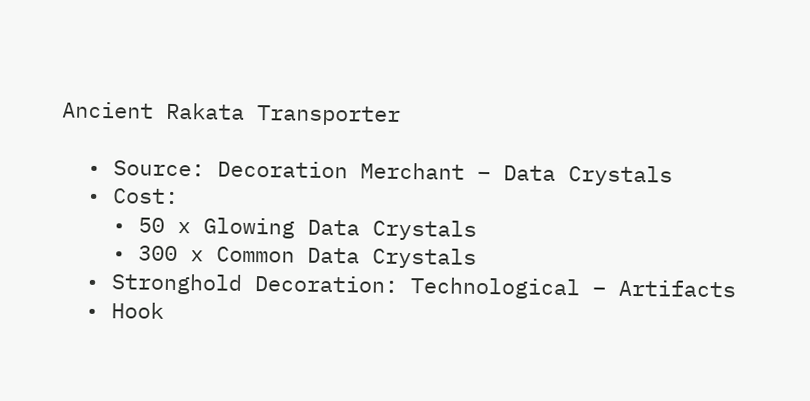Ancient Rakata Transporter

  • Source: Decoration Merchant – Data Crystals
  • Cost:
    • 50 x Glowing Data Crystals
    • 300 x Common Data Crystals
  • Stronghold Decoration: Technological – Artifacts
  • Hook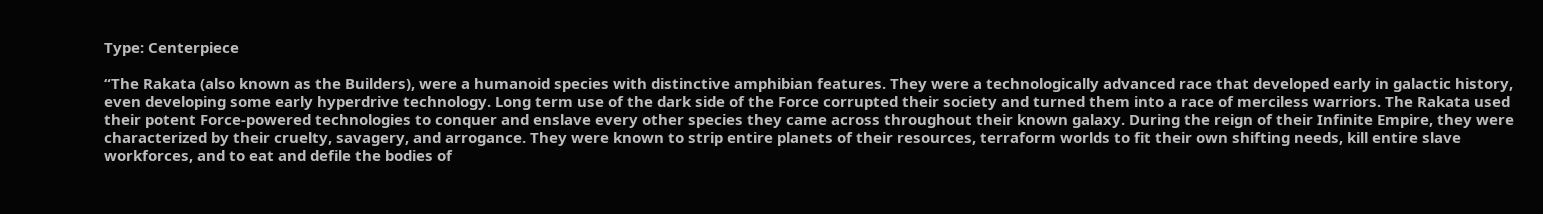Type: Centerpiece

“The Rakata (also known as the Builders), were a humanoid species with distinctive amphibian features. They were a technologically advanced race that developed early in galactic history, even developing some early hyperdrive technology. Long term use of the dark side of the Force corrupted their society and turned them into a race of merciless warriors. The Rakata used their potent Force-powered technologies to conquer and enslave every other species they came across throughout their known galaxy. During the reign of their Infinite Empire, they were characterized by their cruelty, savagery, and arrogance. They were known to strip entire planets of their resources, terraform worlds to fit their own shifting needs, kill entire slave workforces, and to eat and defile the bodies of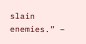slain enemies.” –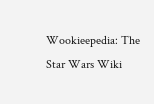Wookieepedia: The Star Wars Wiki